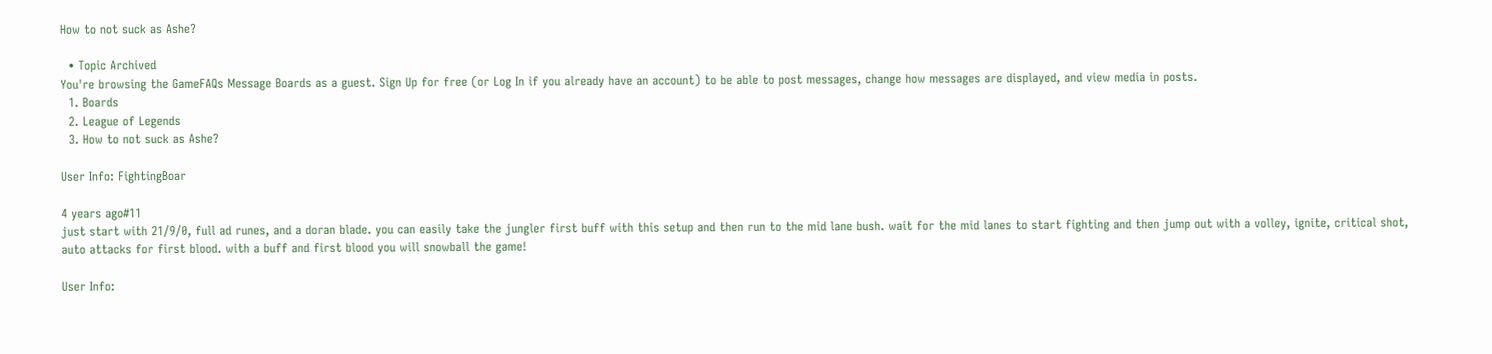How to not suck as Ashe?

  • Topic Archived
You're browsing the GameFAQs Message Boards as a guest. Sign Up for free (or Log In if you already have an account) to be able to post messages, change how messages are displayed, and view media in posts.
  1. Boards
  2. League of Legends
  3. How to not suck as Ashe?

User Info: FightingBoar

4 years ago#11
just start with 21/9/0, full ad runes, and a doran blade. you can easily take the jungler first buff with this setup and then run to the mid lane bush. wait for the mid lanes to start fighting and then jump out with a volley, ignite, critical shot, auto attacks for first blood. with a buff and first blood you will snowball the game!

User Info: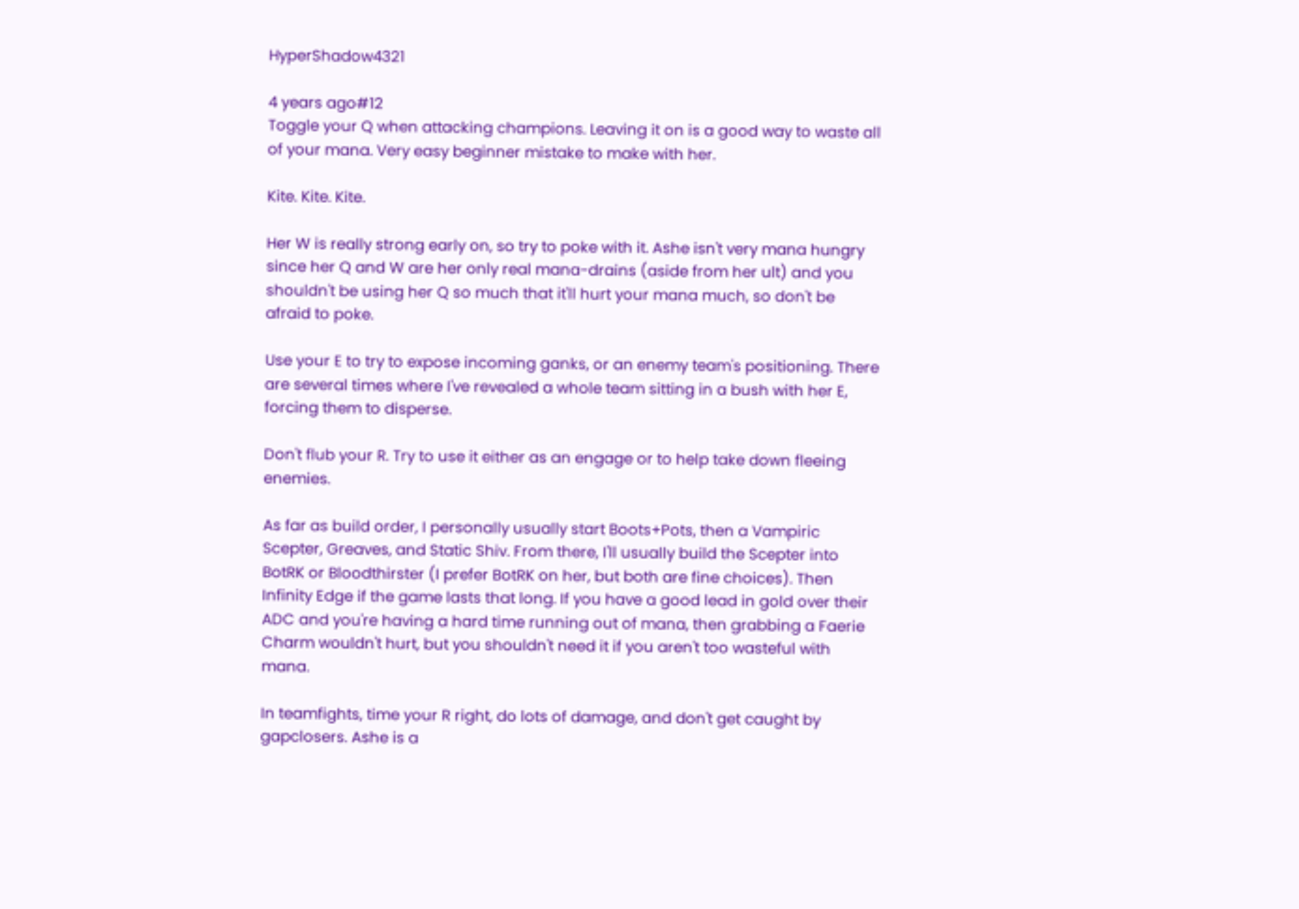HyperShadow4321

4 years ago#12
Toggle your Q when attacking champions. Leaving it on is a good way to waste all of your mana. Very easy beginner mistake to make with her.

Kite. Kite. Kite.

Her W is really strong early on, so try to poke with it. Ashe isn't very mana hungry since her Q and W are her only real mana-drains (aside from her ult) and you shouldn't be using her Q so much that it'll hurt your mana much, so don't be afraid to poke.

Use your E to try to expose incoming ganks, or an enemy team's positioning. There are several times where I've revealed a whole team sitting in a bush with her E, forcing them to disperse.

Don't flub your R. Try to use it either as an engage or to help take down fleeing enemies.

As far as build order, I personally usually start Boots+Pots, then a Vampiric Scepter, Greaves, and Static Shiv. From there, I'll usually build the Scepter into BotRK or Bloodthirster (I prefer BotRK on her, but both are fine choices). Then Infinity Edge if the game lasts that long. If you have a good lead in gold over their ADC and you're having a hard time running out of mana, then grabbing a Faerie Charm wouldn't hurt, but you shouldn't need it if you aren't too wasteful with mana.

In teamfights, time your R right, do lots of damage, and don't get caught by gapclosers. Ashe is a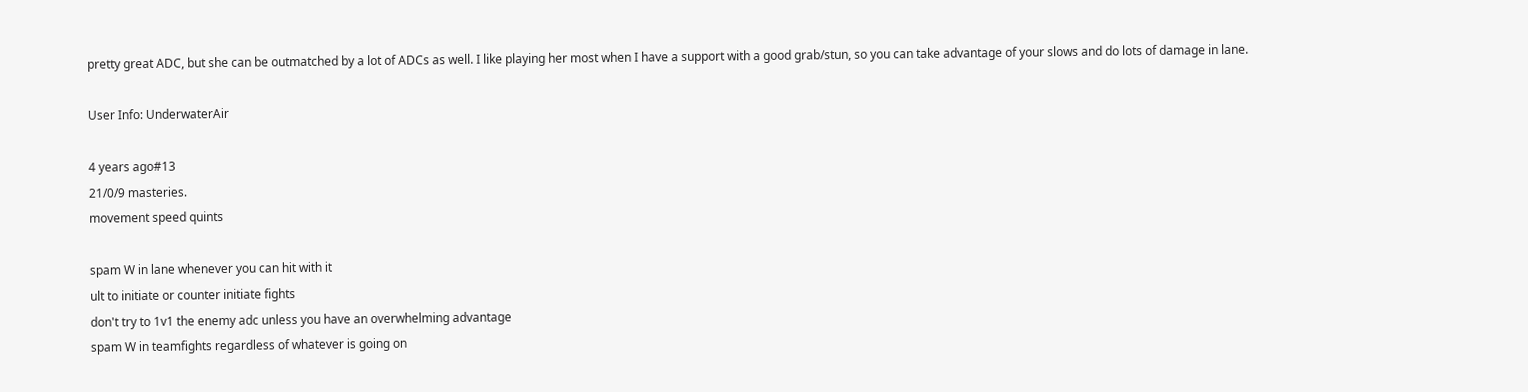pretty great ADC, but she can be outmatched by a lot of ADCs as well. I like playing her most when I have a support with a good grab/stun, so you can take advantage of your slows and do lots of damage in lane.

User Info: UnderwaterAir

4 years ago#13
21/0/9 masteries.
movement speed quints

spam W in lane whenever you can hit with it
ult to initiate or counter initiate fights
don't try to 1v1 the enemy adc unless you have an overwhelming advantage
spam W in teamfights regardless of whatever is going on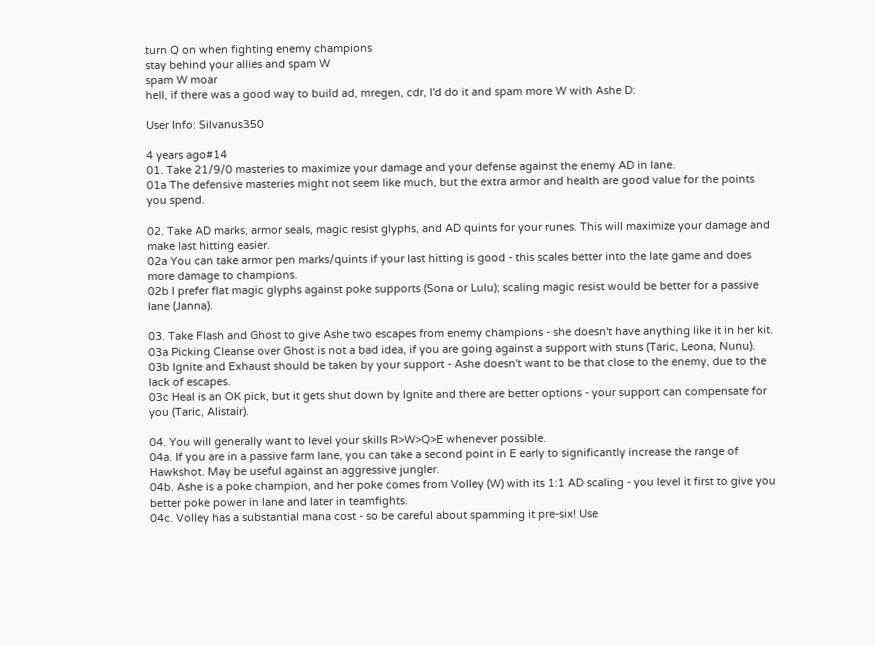turn Q on when fighting enemy champions
stay behind your allies and spam W
spam W moar
hell, if there was a good way to build ad, mregen, cdr, I'd do it and spam more W with Ashe D:

User Info: Silvanus350

4 years ago#14
01. Take 21/9/0 masteries to maximize your damage and your defense against the enemy AD in lane.
01a The defensive masteries might not seem like much, but the extra armor and health are good value for the points you spend.

02. Take AD marks, armor seals, magic resist glyphs, and AD quints for your runes. This will maximize your damage and make last hitting easier.
02a You can take armor pen marks/quints if your last hitting is good - this scales better into the late game and does more damage to champions.
02b I prefer flat magic glyphs against poke supports (Sona or Lulu); scaling magic resist would be better for a passive lane (Janna).

03. Take Flash and Ghost to give Ashe two escapes from enemy champions - she doesn't have anything like it in her kit.
03a Picking Cleanse over Ghost is not a bad idea, if you are going against a support with stuns (Taric, Leona, Nunu).
03b Ignite and Exhaust should be taken by your support - Ashe doesn't want to be that close to the enemy, due to the lack of escapes.
03c Heal is an OK pick, but it gets shut down by Ignite and there are better options - your support can compensate for you (Taric, Alistair).

04. You will generally want to level your skills R>W>Q>E whenever possible.
04a. If you are in a passive farm lane, you can take a second point in E early to significantly increase the range of Hawkshot. May be useful against an aggressive jungler.
04b. Ashe is a poke champion, and her poke comes from Volley (W) with its 1:1 AD scaling - you level it first to give you better poke power in lane and later in teamfights.
04c. Volley has a substantial mana cost - so be careful about spamming it pre-six! Use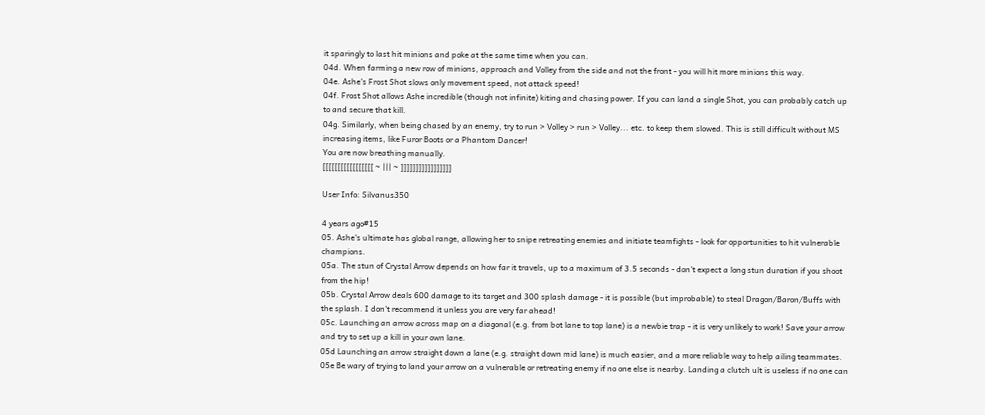it sparingly to last hit minions and poke at the same time when you can.
04d. When farming a new row of minions, approach and Volley from the side and not the front - you will hit more minions this way.
04e. Ashe's Frost Shot slows only movement speed, not attack speed!
04f. Frost Shot allows Ashe incredible (though not infinite) kiting and chasing power. If you can land a single Shot, you can probably catch up to and secure that kill.
04g. Similarly, when being chased by an enemy, try to run > Volley > run > Volley... etc. to keep them slowed. This is still difficult without MS increasing items, like Furor Boots or a Phantom Dancer!
You are now breathing manually.
[[[[[[[[[[[[[[[[[ ~ ||| ~ ]]]]]]]]]]]]]]]]]

User Info: Silvanus350

4 years ago#15
05. Ashe's ultimate has global range, allowing her to snipe retreating enemies and initiate teamfights - look for opportunities to hit vulnerable champions.
05a. The stun of Crystal Arrow depends on how far it travels, up to a maximum of 3.5 seconds - don't expect a long stun duration if you shoot from the hip!
05b. Crystal Arrow deals 600 damage to its target and 300 splash damage - it is possible (but improbable) to steal Dragon/Baron/Buffs with the splash. I don't recommend it unless you are very far ahead!
05c. Launching an arrow across map on a diagonal (e.g. from bot lane to top lane) is a newbie trap - it is very unlikely to work! Save your arrow and try to set up a kill in your own lane.
05d Launching an arrow straight down a lane (e.g. straight down mid lane) is much easier, and a more reliable way to help ailing teammates.
05e Be wary of trying to land your arrow on a vulnerable or retreating enemy if no one else is nearby. Landing a clutch ult is useless if no one can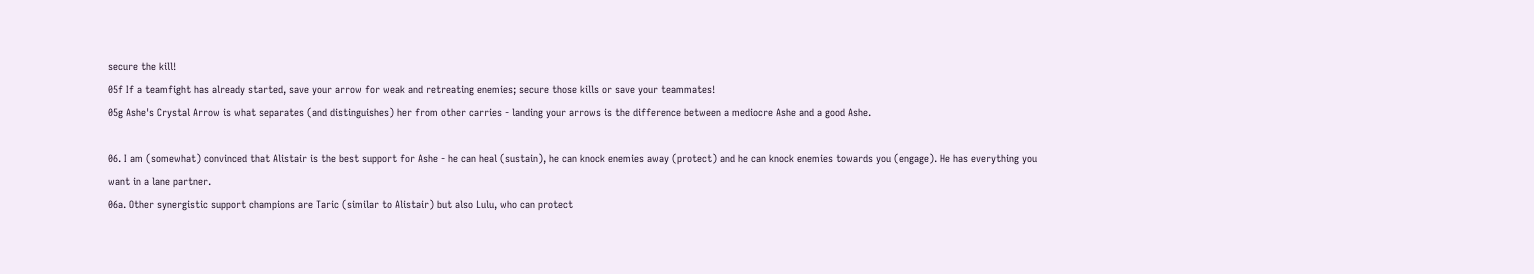secure the kill!
05f If a teamfight has already started, save your arrow for weak and retreating enemies; secure those kills or save your teammates!
05g Ashe's Crystal Arrow is what separates (and distinguishes) her from other carries - landing your arrows is the difference between a mediocre Ashe and a good Ashe.

06. I am (somewhat) convinced that Alistair is the best support for Ashe - he can heal (sustain), he can knock enemies away (protect) and he can knock enemies towards you (engage). He has everything you want in a lane partner.
06a. Other synergistic support champions are Taric (similar to Alistair) but also Lulu, who can protect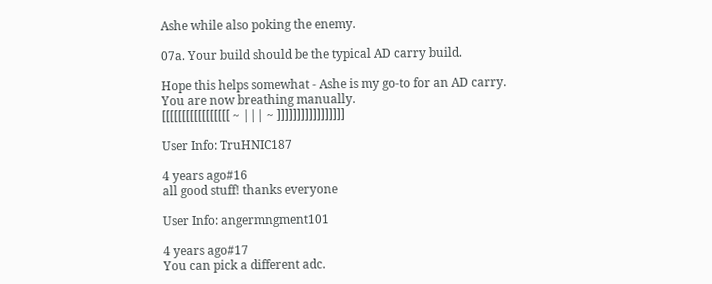Ashe while also poking the enemy.

07a. Your build should be the typical AD carry build.

Hope this helps somewhat - Ashe is my go-to for an AD carry.
You are now breathing manually.
[[[[[[[[[[[[[[[[[ ~ ||| ~ ]]]]]]]]]]]]]]]]]

User Info: TruHNIC187

4 years ago#16
all good stuff! thanks everyone

User Info: angermngment101

4 years ago#17
You can pick a different adc.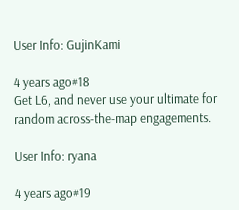User Info: GujinKami

4 years ago#18
Get L6, and never use your ultimate for random across-the-map engagements.

User Info: ryana

4 years ago#19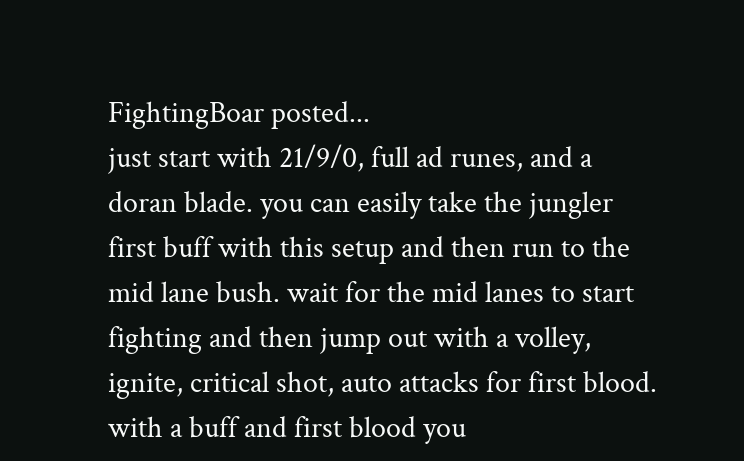FightingBoar posted...
just start with 21/9/0, full ad runes, and a doran blade. you can easily take the jungler first buff with this setup and then run to the mid lane bush. wait for the mid lanes to start fighting and then jump out with a volley, ignite, critical shot, auto attacks for first blood. with a buff and first blood you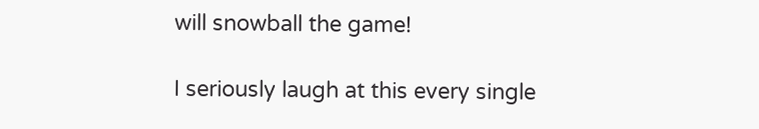will snowball the game!

I seriously laugh at this every single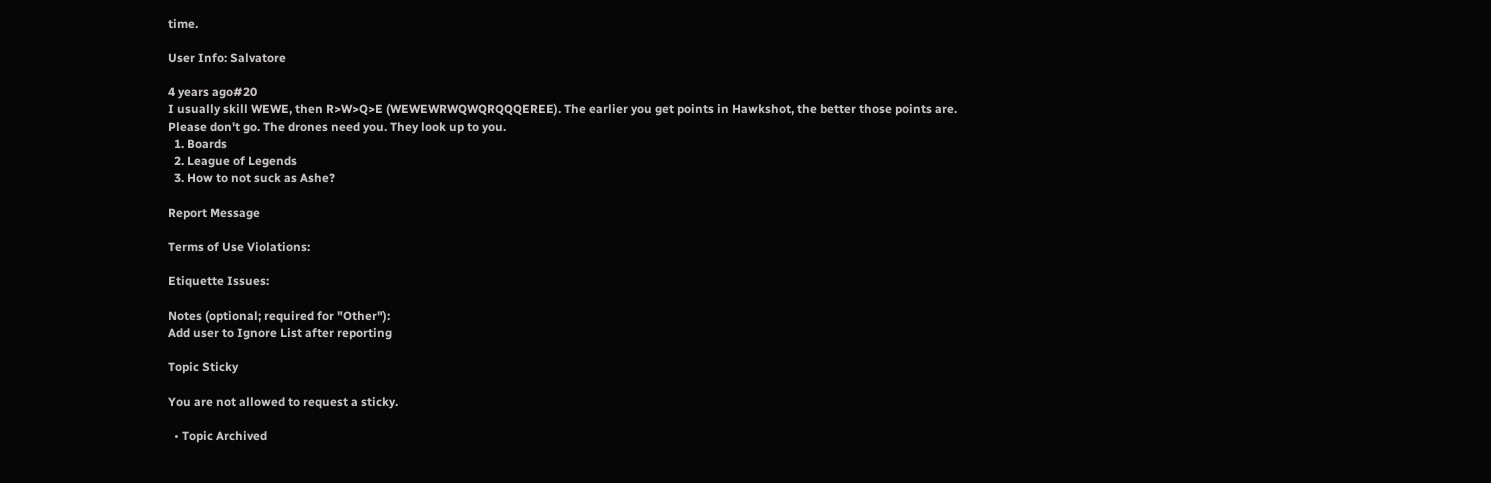time.

User Info: Salvatore

4 years ago#20
I usually skill WEWE, then R>W>Q>E (WEWEWRWQWQRQQQEREE). The earlier you get points in Hawkshot, the better those points are.
Please don't go. The drones need you. They look up to you.
  1. Boards
  2. League of Legends
  3. How to not suck as Ashe?

Report Message

Terms of Use Violations:

Etiquette Issues:

Notes (optional; required for "Other"):
Add user to Ignore List after reporting

Topic Sticky

You are not allowed to request a sticky.

  • Topic Archived